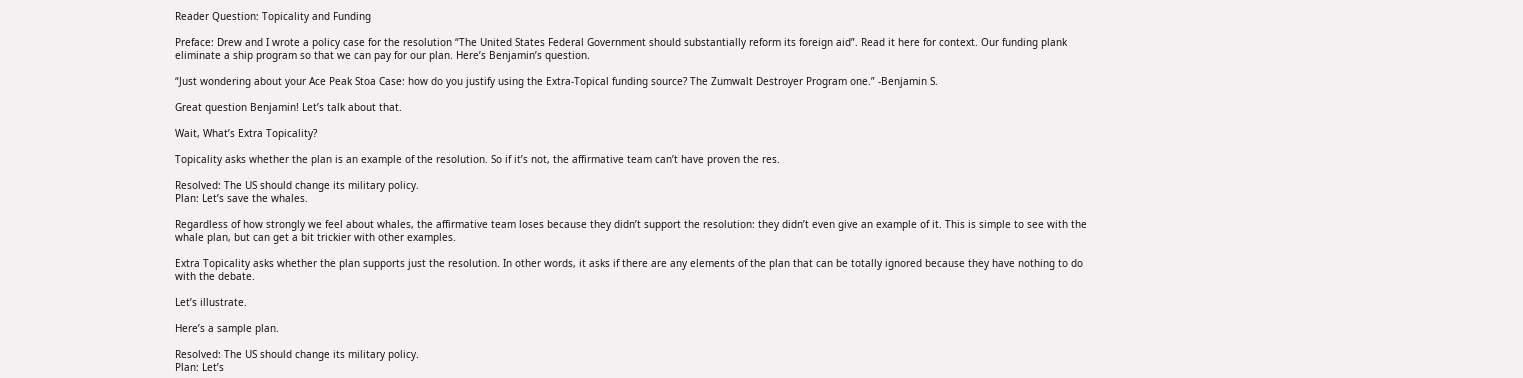Reader Question: Topicality and Funding

Preface: Drew and I wrote a policy case for the resolution “The United States Federal Government should substantially reform its foreign aid”. Read it here for context. Our funding plank eliminate a ship program so that we can pay for our plan. Here’s Benjamin’s question.

“Just wondering about your Ace Peak Stoa Case: how do you justify using the Extra-Topical funding source? The Zumwalt Destroyer Program one.” -Benjamin S.

Great question Benjamin! Let’s talk about that.

Wait, What’s Extra Topicality?

Topicality asks whether the plan is an example of the resolution. So if it’s not, the affirmative team can’t have proven the res.

Resolved: The US should change its military policy.
Plan: Let’s save the whales.

Regardless of how strongly we feel about whales, the affirmative team loses because they didn’t support the resolution: they didn’t even give an example of it. This is simple to see with the whale plan, but can get a bit trickier with other examples.

Extra Topicality asks whether the plan supports just the resolution. In other words, it asks if there are any elements of the plan that can be totally ignored because they have nothing to do with the debate.

Let’s illustrate.

Here’s a sample plan.

Resolved: The US should change its military policy.
Plan: Let’s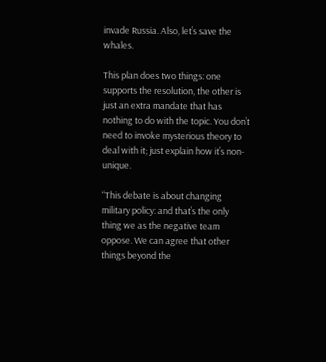invade Russia. Also, let’s save the whales.

This plan does two things: one supports the resolution, the other is just an extra mandate that has nothing to do with the topic. You don’t need to invoke mysterious theory to deal with it; just explain how it’s non-unique.

“This debate is about changing military policy: and that’s the only thing we as the negative team oppose. We can agree that other things beyond the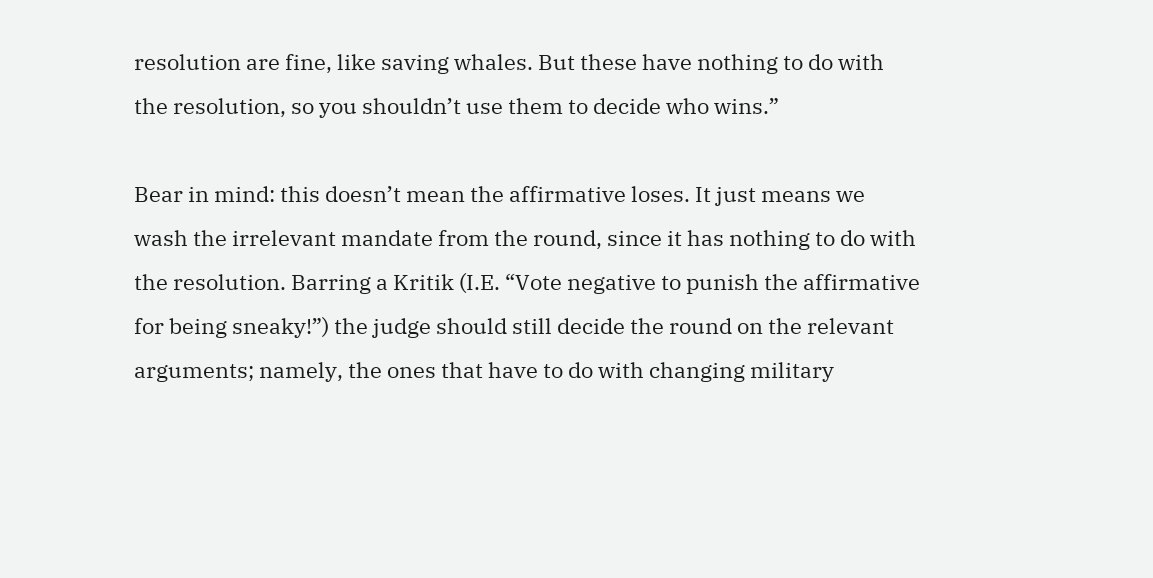resolution are fine, like saving whales. But these have nothing to do with the resolution, so you shouldn’t use them to decide who wins.”

Bear in mind: this doesn’t mean the affirmative loses. It just means we wash the irrelevant mandate from the round, since it has nothing to do with the resolution. Barring a Kritik (I.E. “Vote negative to punish the affirmative for being sneaky!”) the judge should still decide the round on the relevant arguments; namely, the ones that have to do with changing military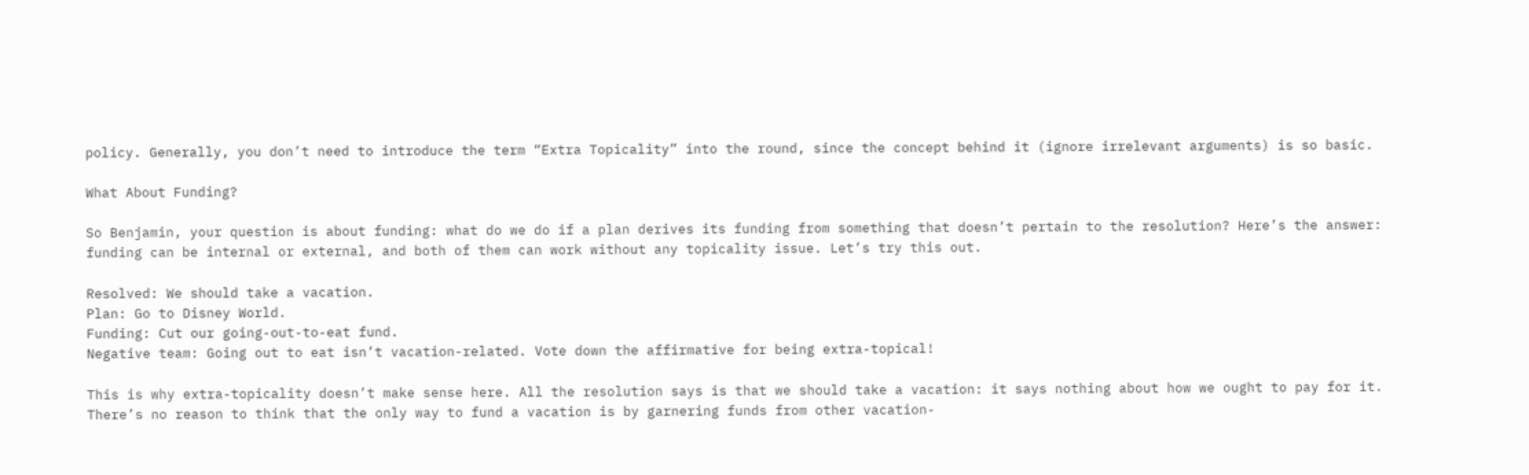policy. Generally, you don’t need to introduce the term “Extra Topicality” into the round, since the concept behind it (ignore irrelevant arguments) is so basic.

What About Funding?

So Benjamin, your question is about funding: what do we do if a plan derives its funding from something that doesn’t pertain to the resolution? Here’s the answer: funding can be internal or external, and both of them can work without any topicality issue. Let’s try this out.

Resolved: We should take a vacation.
Plan: Go to Disney World.
Funding: Cut our going-out-to-eat fund.
Negative team: Going out to eat isn’t vacation-related. Vote down the affirmative for being extra-topical!

This is why extra-topicality doesn’t make sense here. All the resolution says is that we should take a vacation: it says nothing about how we ought to pay for it. There’s no reason to think that the only way to fund a vacation is by garnering funds from other vacation-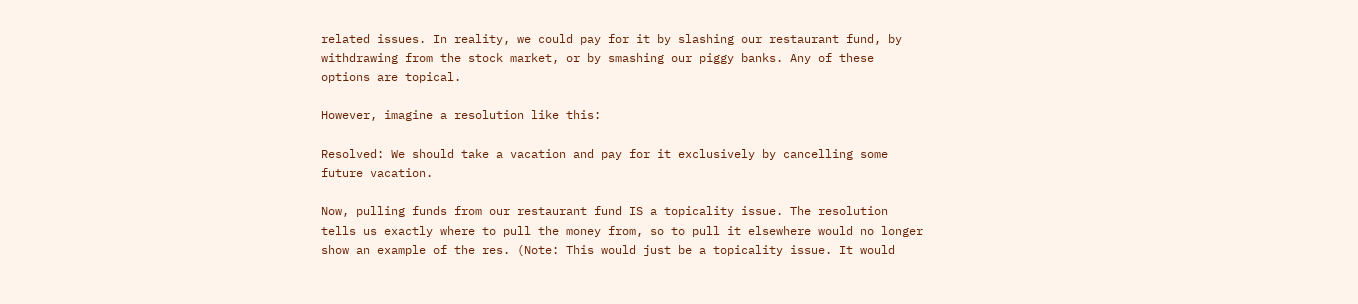related issues. In reality, we could pay for it by slashing our restaurant fund, by withdrawing from the stock market, or by smashing our piggy banks. Any of these options are topical.

However, imagine a resolution like this:

Resolved: We should take a vacation and pay for it exclusively by cancelling some future vacation.

Now, pulling funds from our restaurant fund IS a topicality issue. The resolution tells us exactly where to pull the money from, so to pull it elsewhere would no longer show an example of the res. (Note: This would just be a topicality issue. It would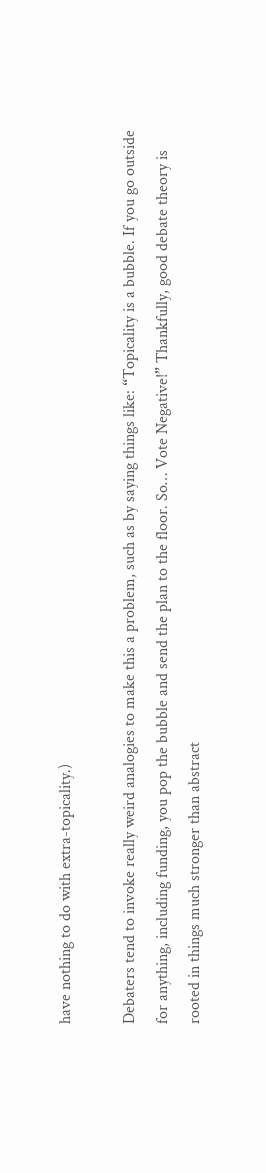have nothing to do with extra-topicality.)

Debaters tend to invoke really weird analogies to make this a problem, such as by saying things like: “Topicality is a bubble. If you go outside for anything, including funding, you pop the bubble and send the plan to the floor. So… Vote Negative!” Thankfully, good debate theory is rooted in things much stronger than abstract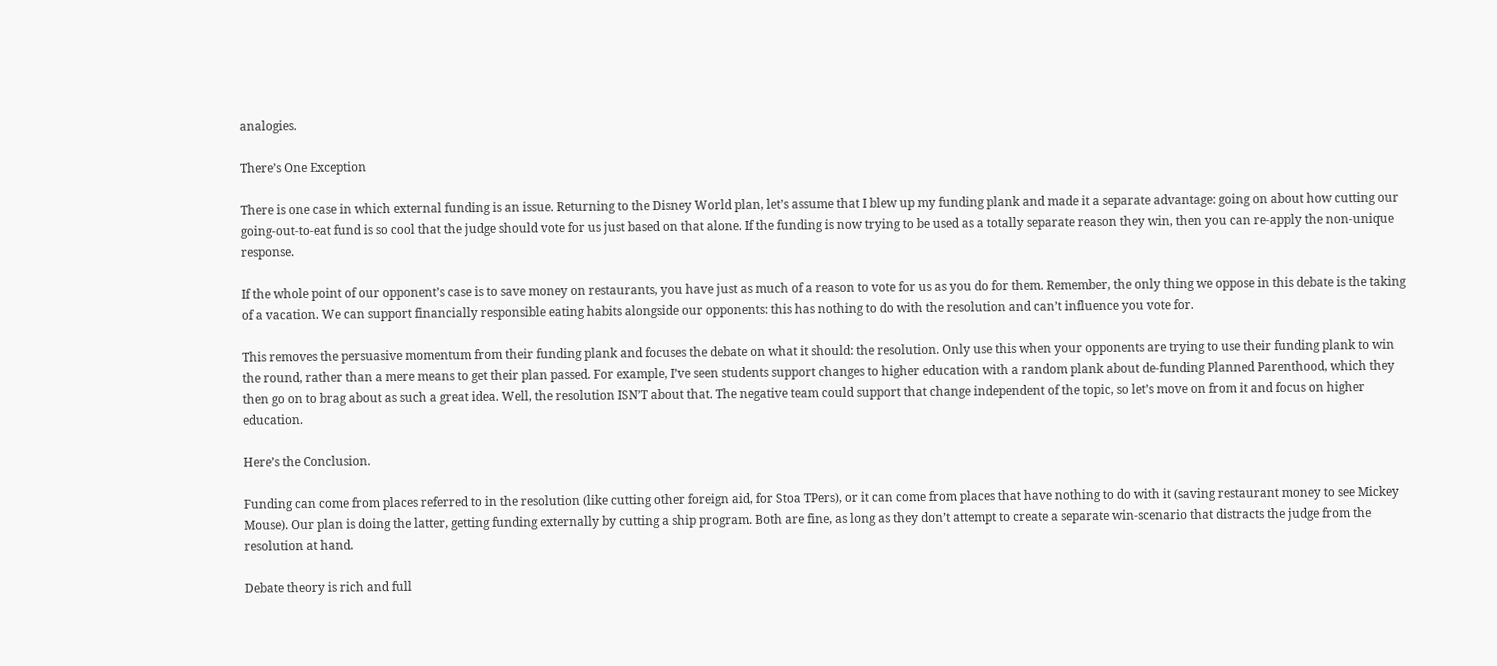analogies.

There’s One Exception

There is one case in which external funding is an issue. Returning to the Disney World plan, let’s assume that I blew up my funding plank and made it a separate advantage: going on about how cutting our going-out-to-eat fund is so cool that the judge should vote for us just based on that alone. If the funding is now trying to be used as a totally separate reason they win, then you can re-apply the non-unique response.

If the whole point of our opponent’s case is to save money on restaurants, you have just as much of a reason to vote for us as you do for them. Remember, the only thing we oppose in this debate is the taking of a vacation. We can support financially responsible eating habits alongside our opponents: this has nothing to do with the resolution and can’t influence you vote for.

This removes the persuasive momentum from their funding plank and focuses the debate on what it should: the resolution. Only use this when your opponents are trying to use their funding plank to win the round, rather than a mere means to get their plan passed. For example, I’ve seen students support changes to higher education with a random plank about de-funding Planned Parenthood, which they then go on to brag about as such a great idea. Well, the resolution ISN’T about that. The negative team could support that change independent of the topic, so let’s move on from it and focus on higher education.

Here’s the Conclusion.

Funding can come from places referred to in the resolution (like cutting other foreign aid, for Stoa TPers), or it can come from places that have nothing to do with it (saving restaurant money to see Mickey Mouse). Our plan is doing the latter, getting funding externally by cutting a ship program. Both are fine, as long as they don’t attempt to create a separate win-scenario that distracts the judge from the resolution at hand.

Debate theory is rich and full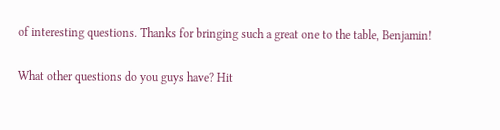of interesting questions. Thanks for bringing such a great one to the table, Benjamin!

What other questions do you guys have? Hit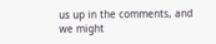us up in the comments, and we might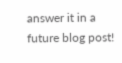answer it in a future blog post!